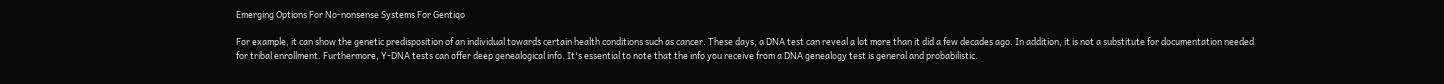Emerging Options For No-nonsense Systems For Gentiqo

For example, it can show the genetic predisposition of an individual towards certain health conditions such as cancer. These days, a DNA test can reveal a lot more than it did a few decades ago. In addition, it is not a substitute for documentation needed for tribal enrollment. Furthermore, Y-DNA tests can offer deep genealogical info. It's essential to note that the info you receive from a DNA genealogy test is general and probabilistic.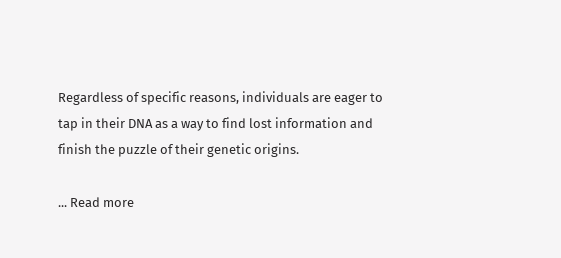Regardless of specific reasons, individuals are eager to tap in their DNA as a way to find lost information and finish the puzzle of their genetic origins.

... Read more